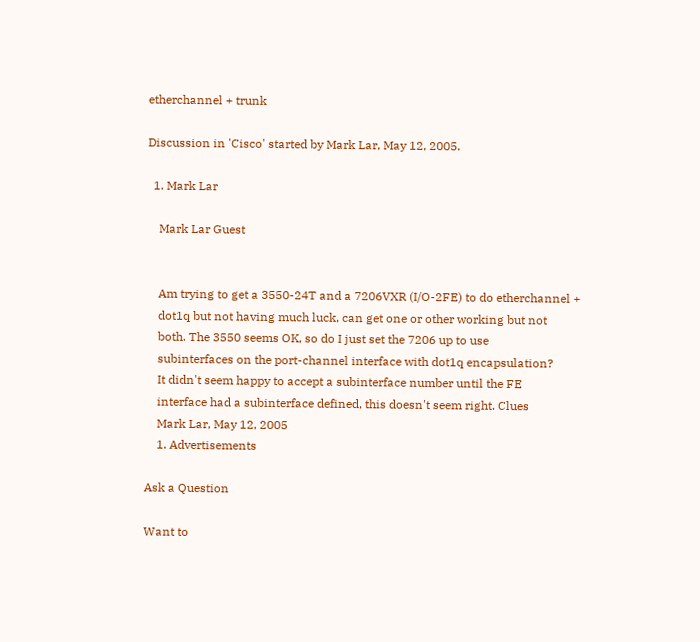etherchannel + trunk

Discussion in 'Cisco' started by Mark Lar, May 12, 2005.

  1. Mark Lar

    Mark Lar Guest


    Am trying to get a 3550-24T and a 7206VXR (I/O-2FE) to do etherchannel +
    dot1q but not having much luck, can get one or other working but not
    both. The 3550 seems OK, so do I just set the 7206 up to use
    subinterfaces on the port-channel interface with dot1q encapsulation?
    It didn't seem happy to accept a subinterface number until the FE
    interface had a subinterface defined, this doesn't seem right. Clues
    Mark Lar, May 12, 2005
    1. Advertisements

Ask a Question

Want to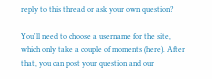reply to this thread or ask your own question?

You'll need to choose a username for the site, which only take a couple of moments (here). After that, you can post your question and our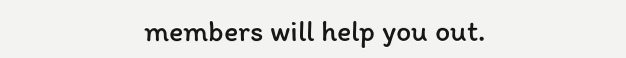members will help you out.